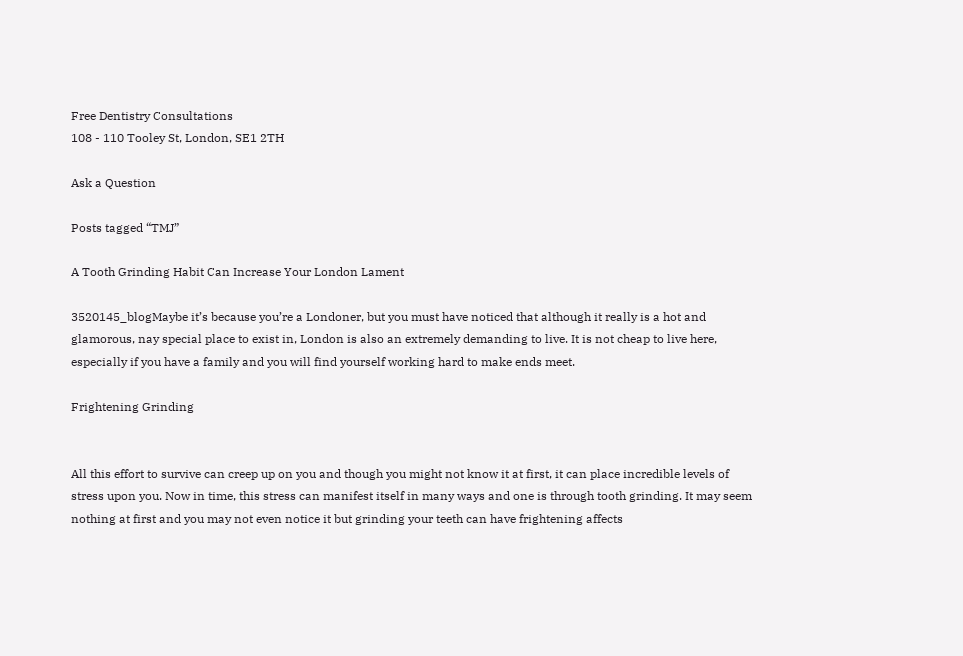Free Dentistry Consultations
108 - 110 Tooley St, London, SE1 2TH

Ask a Question

Posts tagged “TMJ”

A Tooth Grinding Habit Can Increase Your London Lament

3520145_blogMaybe it’s because you’re a Londoner, but you must have noticed that although it really is a hot and glamorous, nay special place to exist in, London is also an extremely demanding to live. It is not cheap to live here, especially if you have a family and you will find yourself working hard to make ends meet.

Frightening Grinding


All this effort to survive can creep up on you and though you might not know it at first, it can place incredible levels of stress upon you. Now in time, this stress can manifest itself in many ways and one is through tooth grinding. It may seem nothing at first and you may not even notice it but grinding your teeth can have frightening affects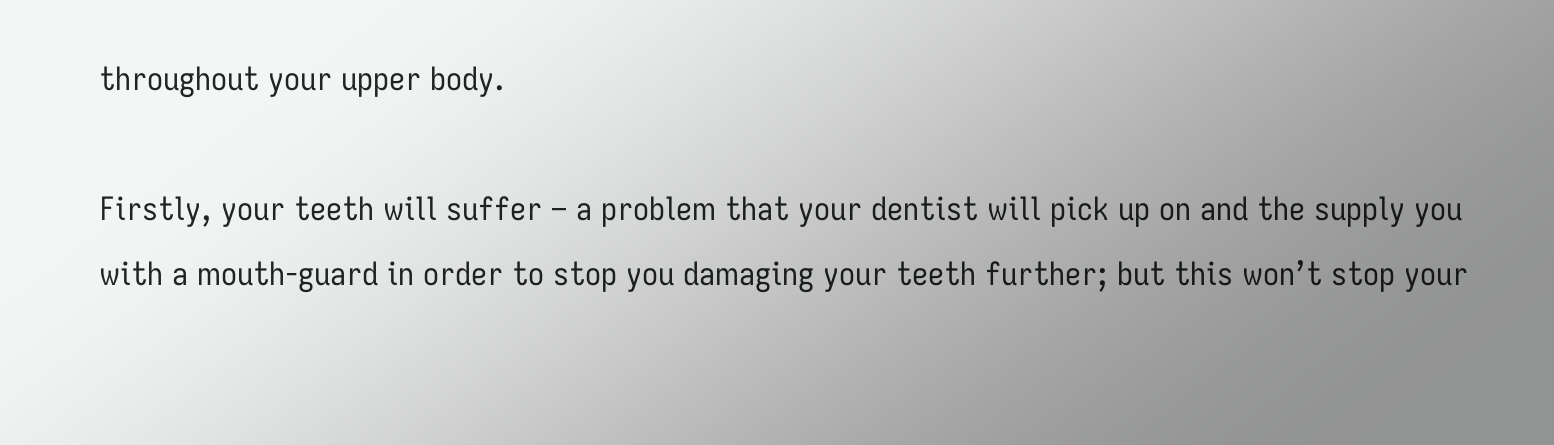throughout your upper body.

Firstly, your teeth will suffer – a problem that your dentist will pick up on and the supply you with a mouth-guard in order to stop you damaging your teeth further; but this won’t stop your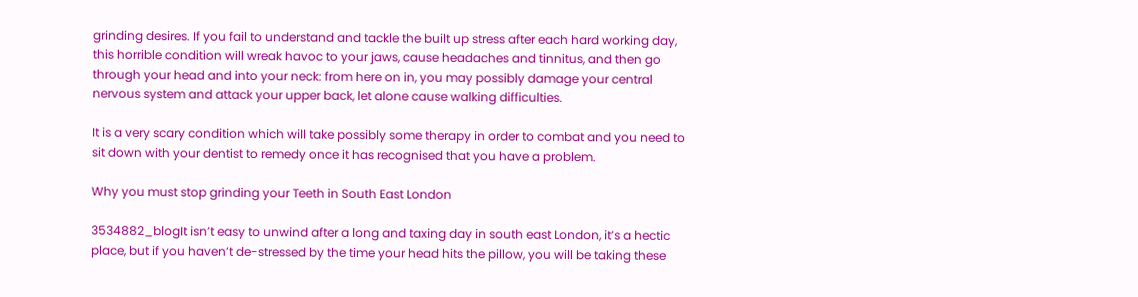grinding desires. If you fail to understand and tackle the built up stress after each hard working day, this horrible condition will wreak havoc to your jaws, cause headaches and tinnitus, and then go through your head and into your neck: from here on in, you may possibly damage your central nervous system and attack your upper back, let alone cause walking difficulties.

It is a very scary condition which will take possibly some therapy in order to combat and you need to sit down with your dentist to remedy once it has recognised that you have a problem.

Why you must stop grinding your Teeth in South East London

3534882_blogIt isn’t easy to unwind after a long and taxing day in south east London, it’s a hectic place, but if you haven’t de-stressed by the time your head hits the pillow, you will be taking these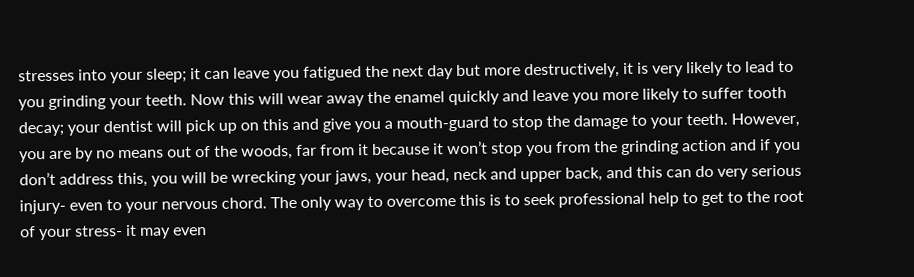stresses into your sleep; it can leave you fatigued the next day but more destructively, it is very likely to lead to you grinding your teeth. Now this will wear away the enamel quickly and leave you more likely to suffer tooth decay; your dentist will pick up on this and give you a mouth-guard to stop the damage to your teeth. However, you are by no means out of the woods, far from it because it won’t stop you from the grinding action and if you don’t address this, you will be wrecking your jaws, your head, neck and upper back, and this can do very serious injury- even to your nervous chord. The only way to overcome this is to seek professional help to get to the root of your stress- it may even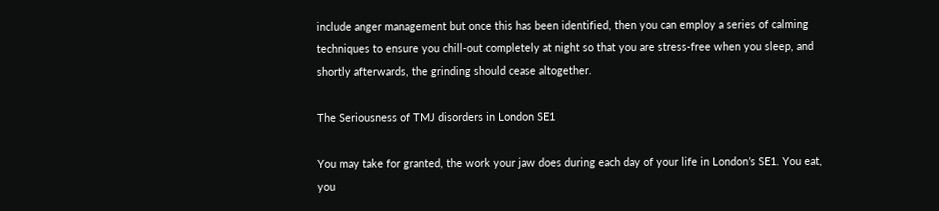include anger management but once this has been identified, then you can employ a series of calming techniques to ensure you chill-out completely at night so that you are stress-free when you sleep, and shortly afterwards, the grinding should cease altogether.

The Seriousness of TMJ disorders in London SE1

You may take for granted, the work your jaw does during each day of your life in London’s SE1. You eat, you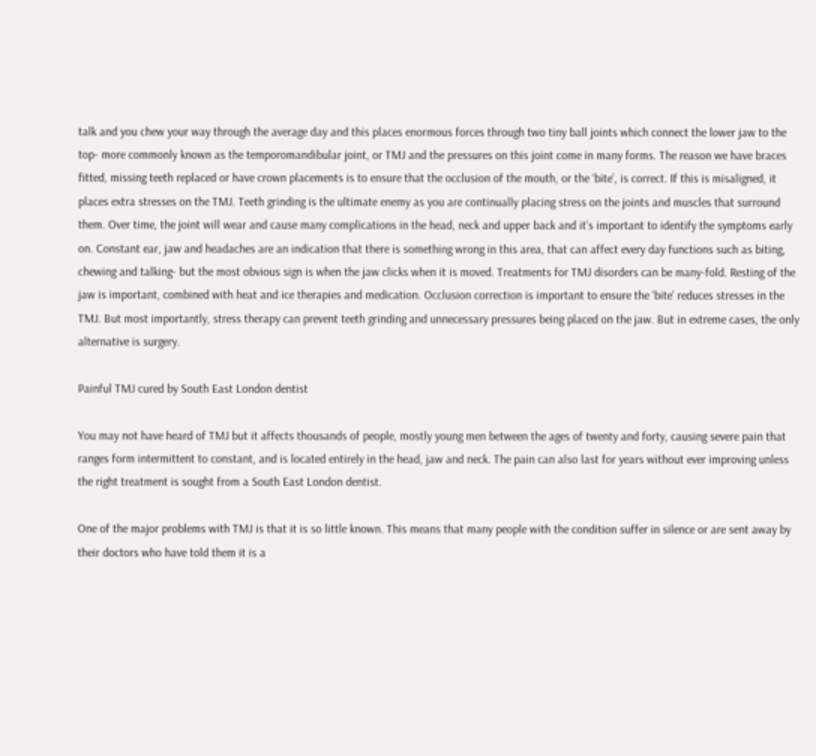talk and you chew your way through the average day and this places enormous forces through two tiny ball joints which connect the lower jaw to the top- more commonly known as the temporomandibular joint, or TMJ and the pressures on this joint come in many forms. The reason we have braces fitted, missing teeth replaced or have crown placements is to ensure that the occlusion of the mouth, or the ‘bite’, is correct. If this is misaligned, it places extra stresses on the TMJ. Teeth grinding is the ultimate enemy as you are continually placing stress on the joints and muscles that surround them. Over time, the joint will wear and cause many complications in the head, neck and upper back and it’s important to identify the symptoms early on. Constant ear, jaw and headaches are an indication that there is something wrong in this area, that can affect every day functions such as biting, chewing and talking- but the most obvious sign is when the jaw clicks when it is moved. Treatments for TMJ disorders can be many-fold. Resting of the jaw is important, combined with heat and ice therapies and medication. Occlusion correction is important to ensure the ‘bite’ reduces stresses in the TMJ. But most importantly, stress therapy can prevent teeth grinding and unnecessary pressures being placed on the jaw. But in extreme cases, the only alternative is surgery.

Painful TMJ cured by South East London dentist

You may not have heard of TMJ but it affects thousands of people, mostly young men between the ages of twenty and forty, causing severe pain that ranges form intermittent to constant, and is located entirely in the head, jaw and neck. The pain can also last for years without ever improving unless the right treatment is sought from a South East London dentist.

One of the major problems with TMJ is that it is so little known. This means that many people with the condition suffer in silence or are sent away by their doctors who have told them it is a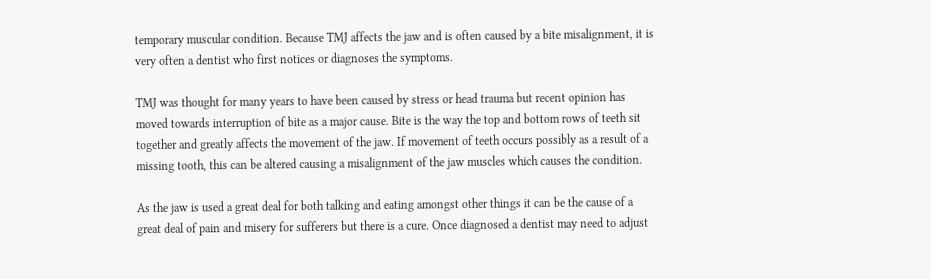temporary muscular condition. Because TMJ affects the jaw and is often caused by a bite misalignment, it is very often a dentist who first notices or diagnoses the symptoms.

TMJ was thought for many years to have been caused by stress or head trauma but recent opinion has moved towards interruption of bite as a major cause. Bite is the way the top and bottom rows of teeth sit together and greatly affects the movement of the jaw. If movement of teeth occurs possibly as a result of a missing tooth, this can be altered causing a misalignment of the jaw muscles which causes the condition.

As the jaw is used a great deal for both talking and eating amongst other things it can be the cause of a great deal of pain and misery for sufferers but there is a cure. Once diagnosed a dentist may need to adjust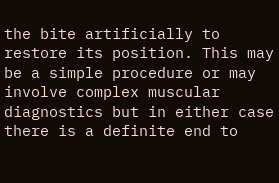the bite artificially to restore its position. This may be a simple procedure or may involve complex muscular diagnostics but in either case there is a definite end to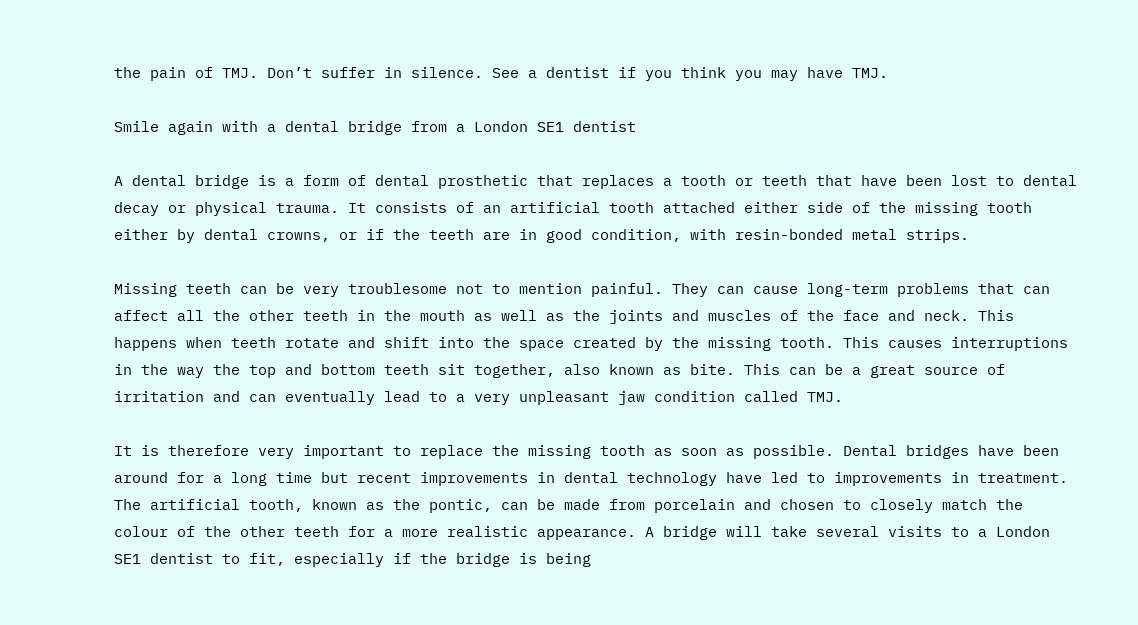the pain of TMJ. Don’t suffer in silence. See a dentist if you think you may have TMJ.

Smile again with a dental bridge from a London SE1 dentist

A dental bridge is a form of dental prosthetic that replaces a tooth or teeth that have been lost to dental decay or physical trauma. It consists of an artificial tooth attached either side of the missing tooth either by dental crowns, or if the teeth are in good condition, with resin-bonded metal strips.

Missing teeth can be very troublesome not to mention painful. They can cause long-term problems that can affect all the other teeth in the mouth as well as the joints and muscles of the face and neck. This happens when teeth rotate and shift into the space created by the missing tooth. This causes interruptions in the way the top and bottom teeth sit together, also known as bite. This can be a great source of irritation and can eventually lead to a very unpleasant jaw condition called TMJ.

It is therefore very important to replace the missing tooth as soon as possible. Dental bridges have been around for a long time but recent improvements in dental technology have led to improvements in treatment. The artificial tooth, known as the pontic, can be made from porcelain and chosen to closely match the colour of the other teeth for a more realistic appearance. A bridge will take several visits to a London SE1 dentist to fit, especially if the bridge is being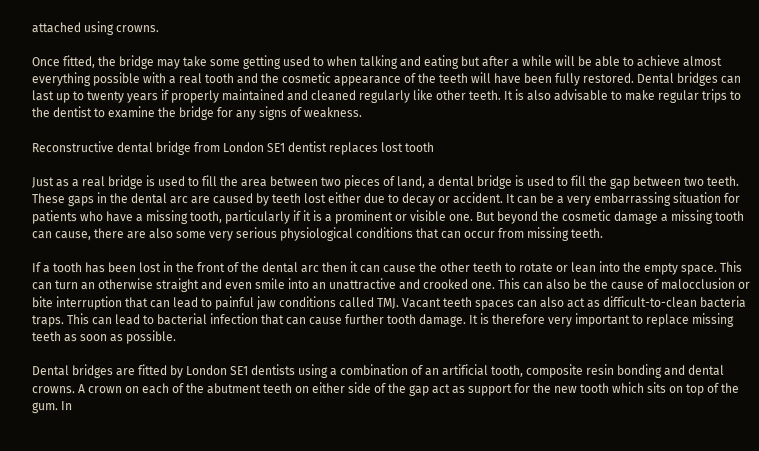attached using crowns.

Once fitted, the bridge may take some getting used to when talking and eating but after a while will be able to achieve almost everything possible with a real tooth and the cosmetic appearance of the teeth will have been fully restored. Dental bridges can last up to twenty years if properly maintained and cleaned regularly like other teeth. It is also advisable to make regular trips to the dentist to examine the bridge for any signs of weakness.

Reconstructive dental bridge from London SE1 dentist replaces lost tooth

Just as a real bridge is used to fill the area between two pieces of land, a dental bridge is used to fill the gap between two teeth. These gaps in the dental arc are caused by teeth lost either due to decay or accident. It can be a very embarrassing situation for patients who have a missing tooth, particularly if it is a prominent or visible one. But beyond the cosmetic damage a missing tooth can cause, there are also some very serious physiological conditions that can occur from missing teeth.

If a tooth has been lost in the front of the dental arc then it can cause the other teeth to rotate or lean into the empty space. This can turn an otherwise straight and even smile into an unattractive and crooked one. This can also be the cause of malocclusion or bite interruption that can lead to painful jaw conditions called TMJ. Vacant teeth spaces can also act as difficult-to-clean bacteria traps. This can lead to bacterial infection that can cause further tooth damage. It is therefore very important to replace missing teeth as soon as possible.

Dental bridges are fitted by London SE1 dentists using a combination of an artificial tooth, composite resin bonding and dental crowns. A crown on each of the abutment teeth on either side of the gap act as support for the new tooth which sits on top of the gum. In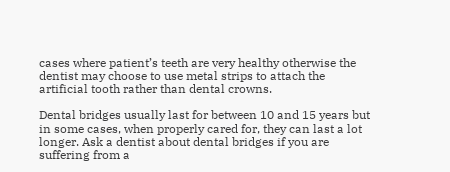cases where patient’s teeth are very healthy otherwise the dentist may choose to use metal strips to attach the artificial tooth rather than dental crowns.

Dental bridges usually last for between 10 and 15 years but in some cases, when properly cared for, they can last a lot longer. Ask a dentist about dental bridges if you are suffering from a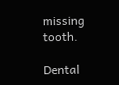missing tooth.

Dental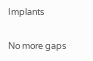Implants

No more gaps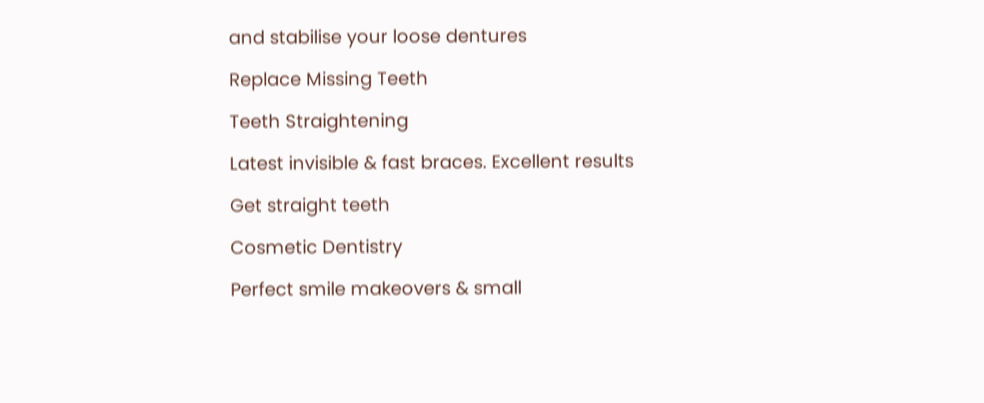and stabilise your loose dentures

Replace Missing Teeth

Teeth Straightening

Latest invisible & fast braces. Excellent results

Get straight teeth

Cosmetic Dentistry

Perfect smile makeovers & small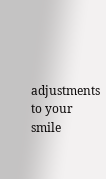adjustments to your smile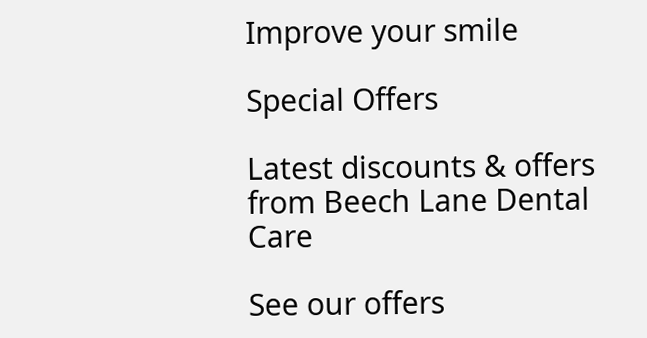Improve your smile

Special Offers

Latest discounts & offers from Beech Lane Dental Care

See our offers